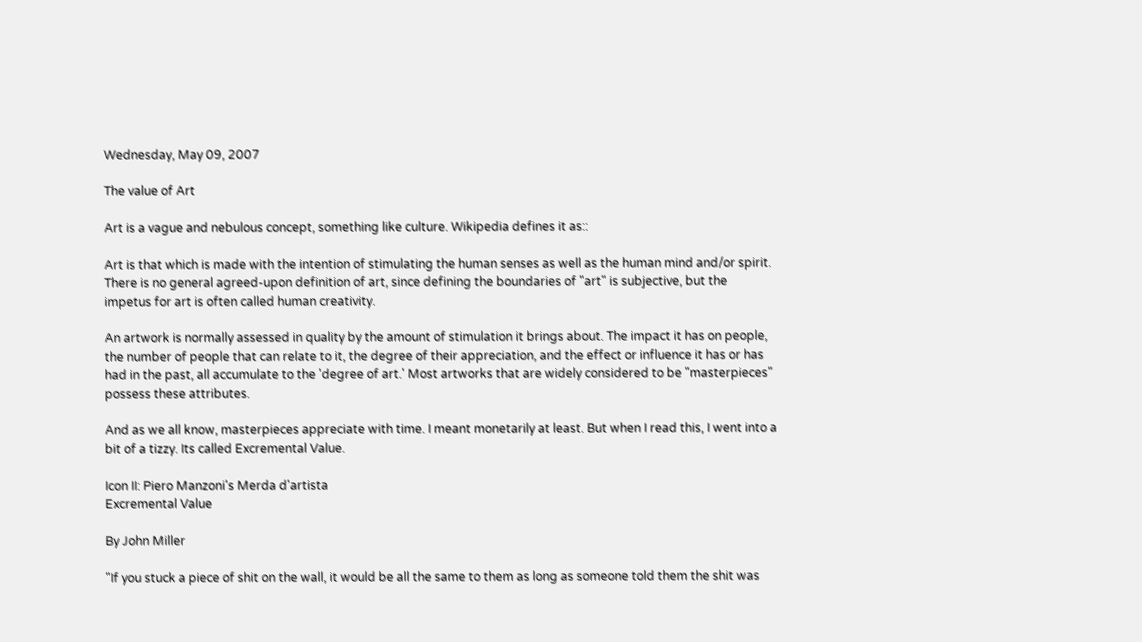Wednesday, May 09, 2007

The value of Art

Art is a vague and nebulous concept, something like culture. Wikipedia defines it as::

Art is that which is made with the intention of stimulating the human senses as well as the human mind and/or spirit. There is no general agreed-upon definition of art, since defining the boundaries of "art" is subjective, but the impetus for art is often called human creativity.

An artwork is normally assessed in quality by the amount of stimulation it brings about. The impact it has on people, the number of people that can relate to it, the degree of their appreciation, and the effect or influence it has or has had in the past, all accumulate to the 'degree of art.' Most artworks that are widely considered to be "masterpieces" possess these attributes.

And as we all know, masterpieces appreciate with time. I meant monetarily at least. But when I read this, I went into a bit of a tizzy. Its called Excremental Value.

Icon II: Piero Manzoni's Merda d'artista
Excremental Value

By John Miller

"If you stuck a piece of shit on the wall, it would be all the same to them as long as someone told them the shit was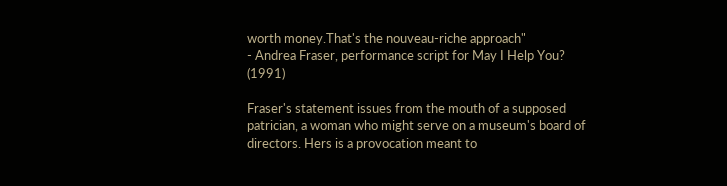worth money.That's the nouveau-riche approach"
- Andrea Fraser, performance script for May I Help You? (1991)

Fraser's statement issues from the mouth of a supposed patrician, a woman who might serve on a museum's board of directors. Hers is a provocation meant to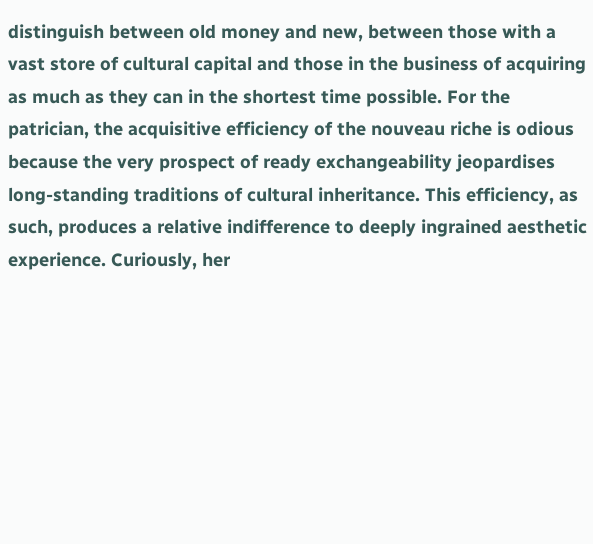distinguish between old money and new, between those with a vast store of cultural capital and those in the business of acquiring as much as they can in the shortest time possible. For the patrician, the acquisitive efficiency of the nouveau riche is odious because the very prospect of ready exchangeability jeopardises long-standing traditions of cultural inheritance. This efficiency, as such, produces a relative indifference to deeply ingrained aesthetic experience. Curiously, her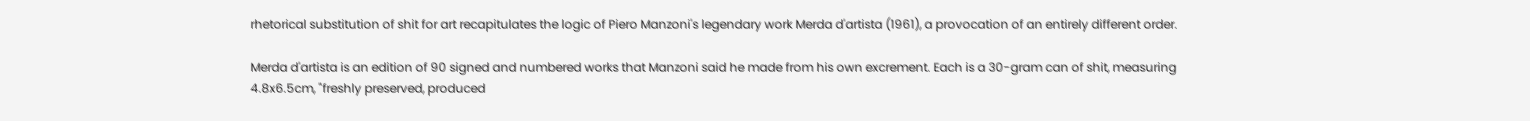rhetorical substitution of shit for art recapitulates the logic of Piero Manzoni's legendary work Merda d'artista (1961), a provocation of an entirely different order.

Merda d'artista is an edition of 90 signed and numbered works that Manzoni said he made from his own excrement. Each is a 30-gram can of shit, measuring 4.8x6.5cm, "freshly preserved, produced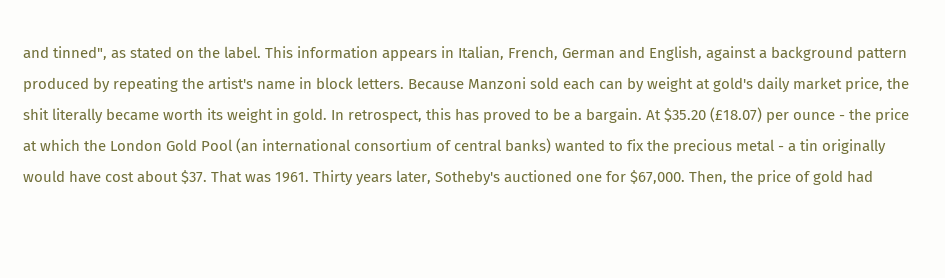and tinned", as stated on the label. This information appears in Italian, French, German and English, against a background pattern produced by repeating the artist's name in block letters. Because Manzoni sold each can by weight at gold's daily market price, the shit literally became worth its weight in gold. In retrospect, this has proved to be a bargain. At $35.20 (£18.07) per ounce - the price at which the London Gold Pool (an international consortium of central banks) wanted to fix the precious metal - a tin originally would have cost about $37. That was 1961. Thirty years later, Sotheby's auctioned one for $67,000. Then, the price of gold had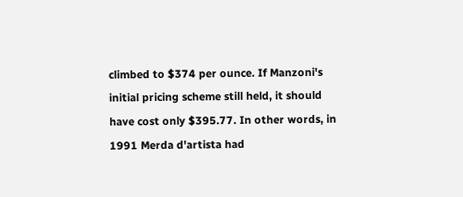climbed to $374 per ounce. If Manzoni's initial pricing scheme still held, it should have cost only $395.77. In other words, in 1991 Merda d'artista had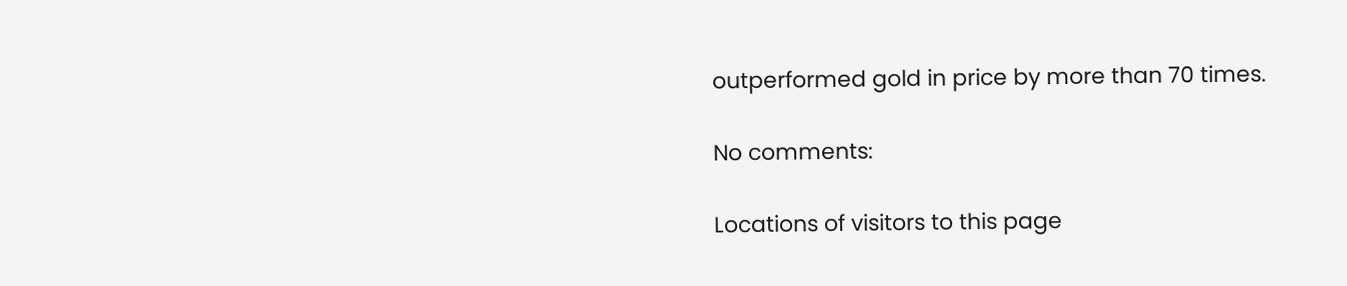outperformed gold in price by more than 70 times.

No comments:

Locations of visitors to this page